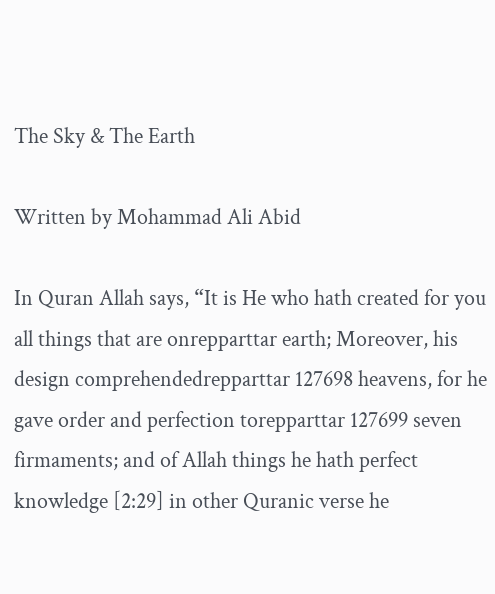The Sky & The Earth

Written by Mohammad Ali Abid

In Quran Allah says, “It is He who hath created for you all things that are onrepparttar earth; Moreover, his design comprehendedrepparttar 127698 heavens, for he gave order and perfection torepparttar 127699 seven firmaments; and of Allah things he hath perfect knowledge [2:29] in other Quranic verse he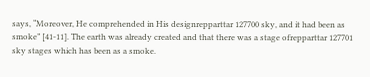says, “Moreover, He comprehended in His designrepparttar 127700 sky, and it had been as smoke” [41-11]. The earth was already created and that there was a stage ofrepparttar 127701 sky stages which has been as a smoke.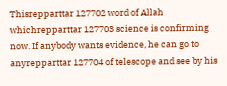Thisrepparttar 127702 word of Allah whichrepparttar 127703 science is confirming now. If anybody wants evidence, he can go to anyrepparttar 127704 of telescope and see by his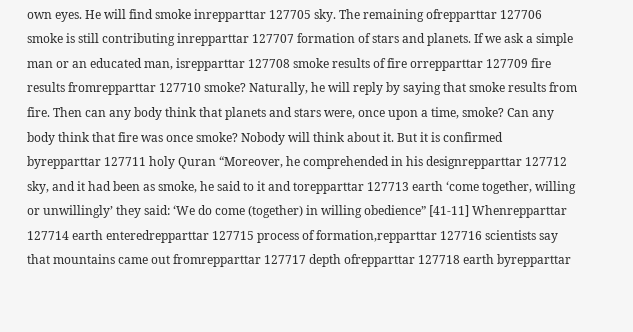own eyes. He will find smoke inrepparttar 127705 sky. The remaining ofrepparttar 127706 smoke is still contributing inrepparttar 127707 formation of stars and planets. If we ask a simple man or an educated man, isrepparttar 127708 smoke results of fire orrepparttar 127709 fire results fromrepparttar 127710 smoke? Naturally, he will reply by saying that smoke results from fire. Then can any body think that planets and stars were, once upon a time, smoke? Can any body think that fire was once smoke? Nobody will think about it. But it is confirmed byrepparttar 127711 holy Quran “Moreover, he comprehended in his designrepparttar 127712 sky, and it had been as smoke, he said to it and torepparttar 127713 earth ‘come together, willing or unwillingly’ they said: ‘We do come (together) in willing obedience” [41-11] Whenrepparttar 127714 earth enteredrepparttar 127715 process of formation,repparttar 127716 scientists say that mountains came out fromrepparttar 127717 depth ofrepparttar 127718 earth byrepparttar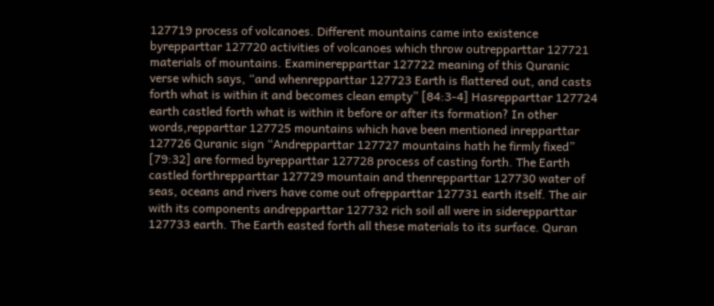127719 process of volcanoes. Different mountains came into existence byrepparttar 127720 activities of volcanoes which throw outrepparttar 127721 materials of mountains. Examinerepparttar 127722 meaning of this Quranic verse which says, “and whenrepparttar 127723 Earth is flattered out, and casts forth what is within it and becomes clean empty” [84:3-4] Hasrepparttar 127724 earth castled forth what is within it before or after its formation? In other words,repparttar 127725 mountains which have been mentioned inrepparttar 127726 Quranic sign “Andrepparttar 127727 mountains hath he firmly fixed” [79:32] are formed byrepparttar 127728 process of casting forth. The Earth castled forthrepparttar 127729 mountain and thenrepparttar 127730 water of seas, oceans and rivers have come out ofrepparttar 127731 earth itself. The air with its components andrepparttar 127732 rich soil all were in siderepparttar 127733 earth. The Earth easted forth all these materials to its surface. Quran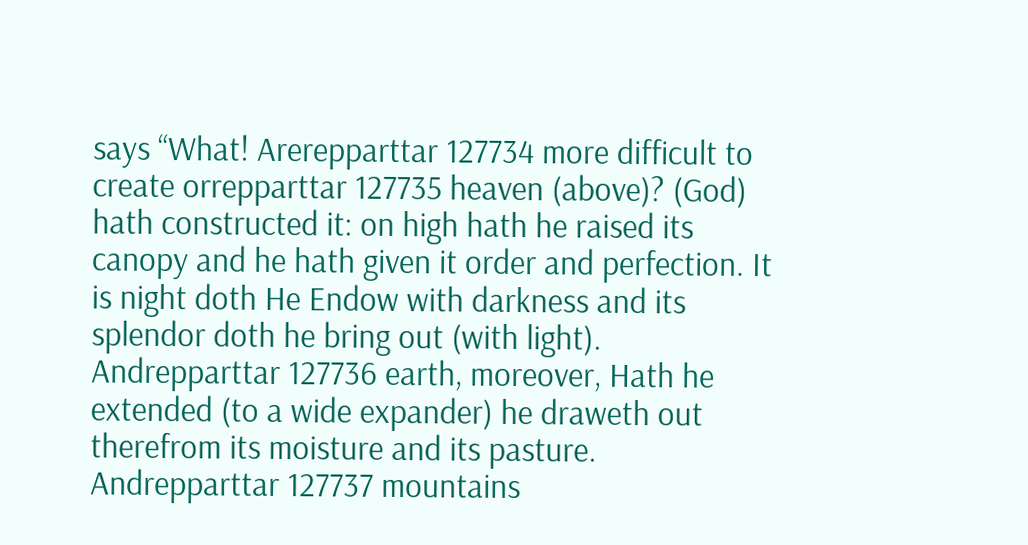says “What! Arerepparttar 127734 more difficult to create orrepparttar 127735 heaven (above)? (God) hath constructed it: on high hath he raised its canopy and he hath given it order and perfection. It is night doth He Endow with darkness and its splendor doth he bring out (with light). Andrepparttar 127736 earth, moreover, Hath he extended (to a wide expander) he draweth out therefrom its moisture and its pasture. Andrepparttar 127737 mountains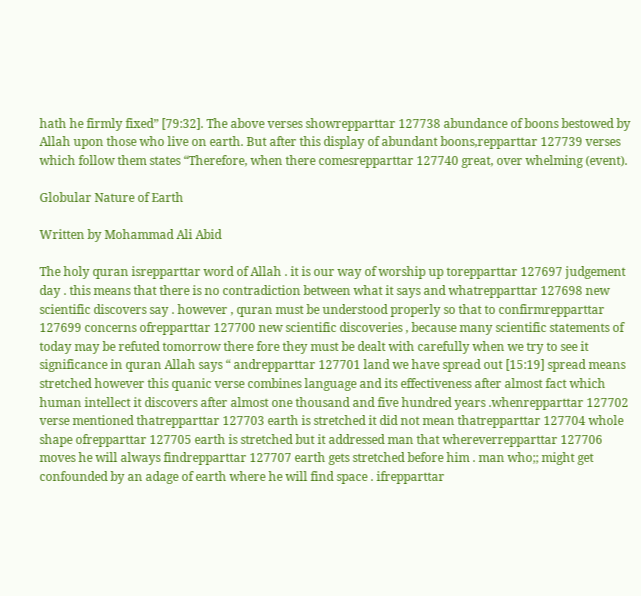hath he firmly fixed” [79:32]. The above verses showrepparttar 127738 abundance of boons bestowed by Allah upon those who live on earth. But after this display of abundant boons,repparttar 127739 verses which follow them states “Therefore, when there comesrepparttar 127740 great, over whelming (event).

Globular Nature of Earth

Written by Mohammad Ali Abid

The holy quran isrepparttar word of Allah . it is our way of worship up torepparttar 127697 judgement day . this means that there is no contradiction between what it says and whatrepparttar 127698 new scientific discovers say . however , quran must be understood properly so that to confirmrepparttar 127699 concerns ofrepparttar 127700 new scientific discoveries , because many scientific statements of today may be refuted tomorrow there fore they must be dealt with carefully when we try to see it significance in quran Allah says “ andrepparttar 127701 land we have spread out [15:19] spread means stretched however this quanic verse combines language and its effectiveness after almost fact which human intellect it discovers after almost one thousand and five hundred years .whenrepparttar 127702 verse mentioned thatrepparttar 127703 earth is stretched it did not mean thatrepparttar 127704 whole shape ofrepparttar 127705 earth is stretched but it addressed man that whereverrepparttar 127706 moves he will always findrepparttar 127707 earth gets stretched before him . man who;; might get confounded by an adage of earth where he will find space . ifrepparttar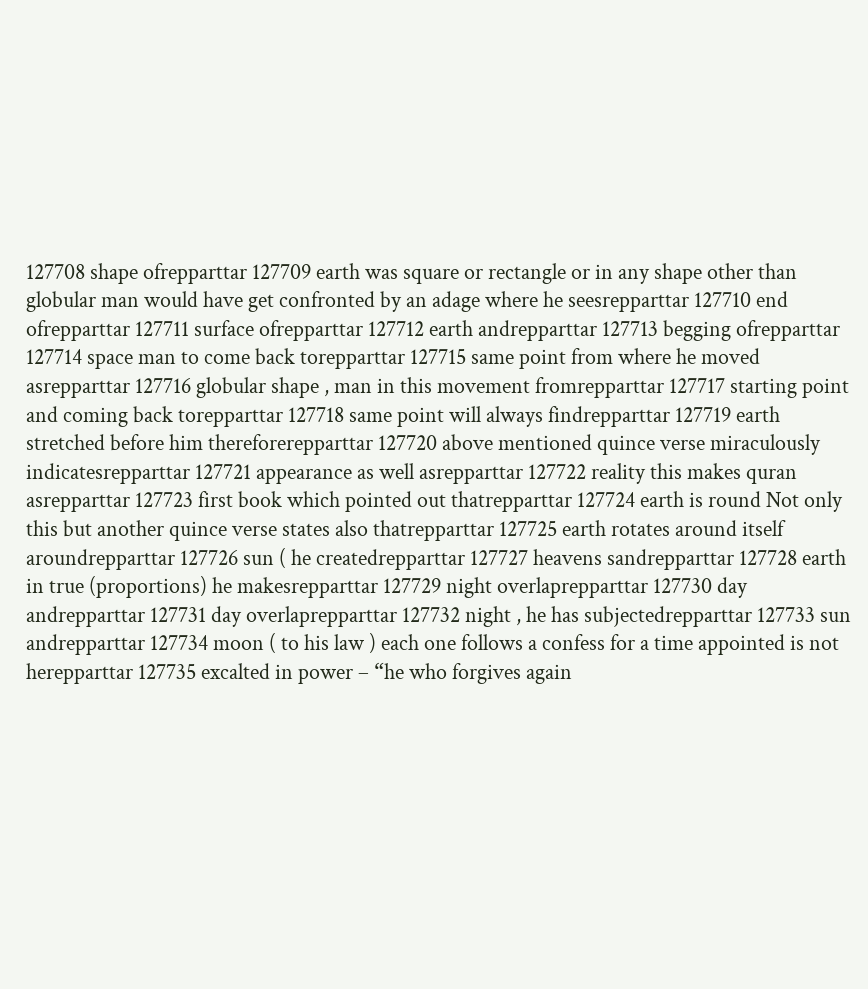127708 shape ofrepparttar 127709 earth was square or rectangle or in any shape other than globular man would have get confronted by an adage where he seesrepparttar 127710 end ofrepparttar 127711 surface ofrepparttar 127712 earth andrepparttar 127713 begging ofrepparttar 127714 space man to come back torepparttar 127715 same point from where he moved asrepparttar 127716 globular shape , man in this movement fromrepparttar 127717 starting point and coming back torepparttar 127718 same point will always findrepparttar 127719 earth stretched before him thereforerepparttar 127720 above mentioned quince verse miraculously indicatesrepparttar 127721 appearance as well asrepparttar 127722 reality this makes quran asrepparttar 127723 first book which pointed out thatrepparttar 127724 earth is round Not only this but another quince verse states also thatrepparttar 127725 earth rotates around itself aroundrepparttar 127726 sun ( he createdrepparttar 127727 heavens sandrepparttar 127728 earth in true (proportions) he makesrepparttar 127729 night overlaprepparttar 127730 day andrepparttar 127731 day overlaprepparttar 127732 night , he has subjectedrepparttar 127733 sun andrepparttar 127734 moon ( to his law ) each one follows a confess for a time appointed is not herepparttar 127735 excalted in power – “he who forgives again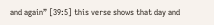and again” [39:5] this verse shows that day and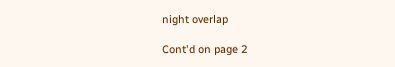night overlap

Cont'd on page 2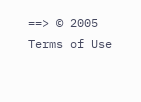==> © 2005
Terms of Use